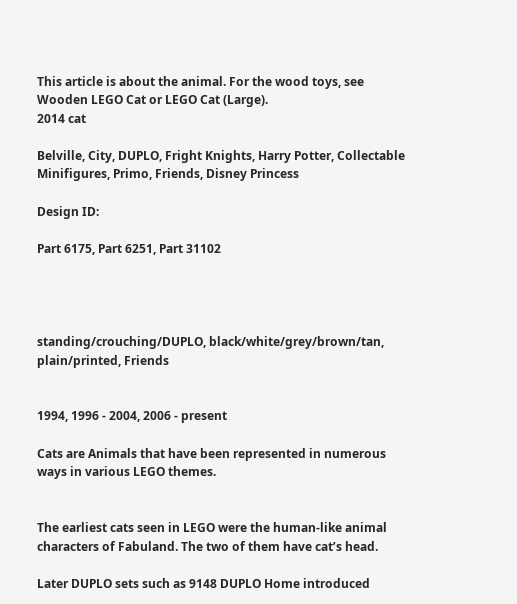This article is about the animal. For the wood toys, see Wooden LEGO Cat or LEGO Cat (Large).
2014 cat

Belville, City, DUPLO, Fright Knights, Harry Potter, Collectable Minifigures, Primo, Friends, Disney Princess

Design ID:

Part 6175, Part 6251, Part 31102




standing/crouching/DUPLO, black/white/grey/brown/tan, plain/printed, Friends


1994, 1996 - 2004, 2006 - present

Cats are Animals that have been represented in numerous ways in various LEGO themes.


The earliest cats seen in LEGO were the human-like animal characters of Fabuland. The two of them have cat’s head.

Later DUPLO sets such as 9148 DUPLO Home introduced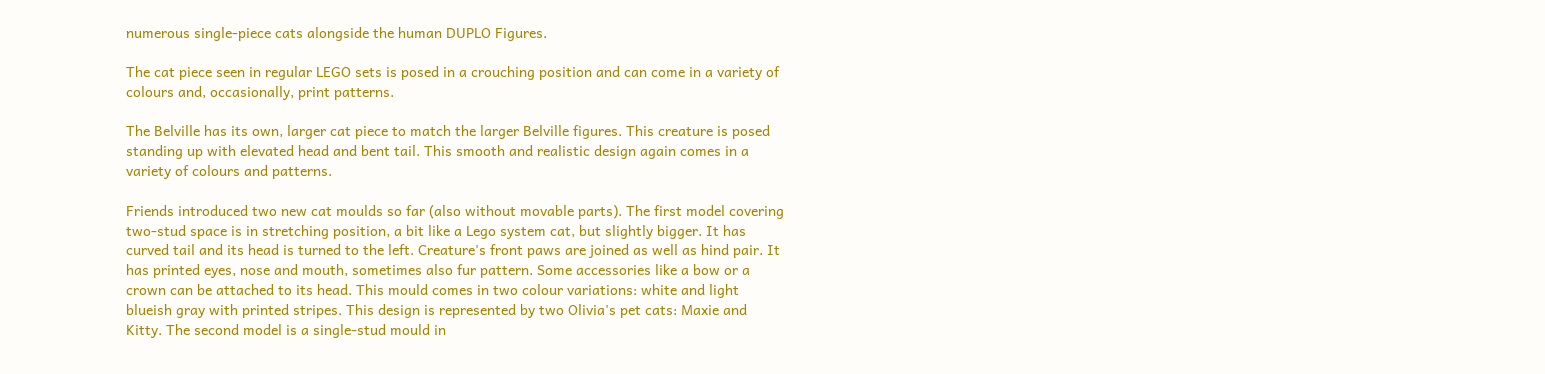numerous single-piece cats alongside the human DUPLO Figures.

The cat piece seen in regular LEGO sets is posed in a crouching position and can come in a variety of colours and, occasionally, print patterns.

The Belville has its own, larger cat piece to match the larger Belville figures. This creature is posed standing up with elevated head and bent tail. This smooth and realistic design again comes in a variety of colours and patterns.

Friends introduced two new cat moulds so far (also without movable parts). The first model covering two-stud space is in stretching position, a bit like a Lego system cat, but slightly bigger. It has curved tail and its head is turned to the left. Creature's front paws are joined as well as hind pair. It has printed eyes, nose and mouth, sometimes also fur pattern. Some accessories like a bow or a crown can be attached to its head. This mould comes in two colour variations: white and light blueish gray with printed stripes. This design is represented by two Olivia's pet cats: Maxie and Kitty. The second model is a single-stud mould in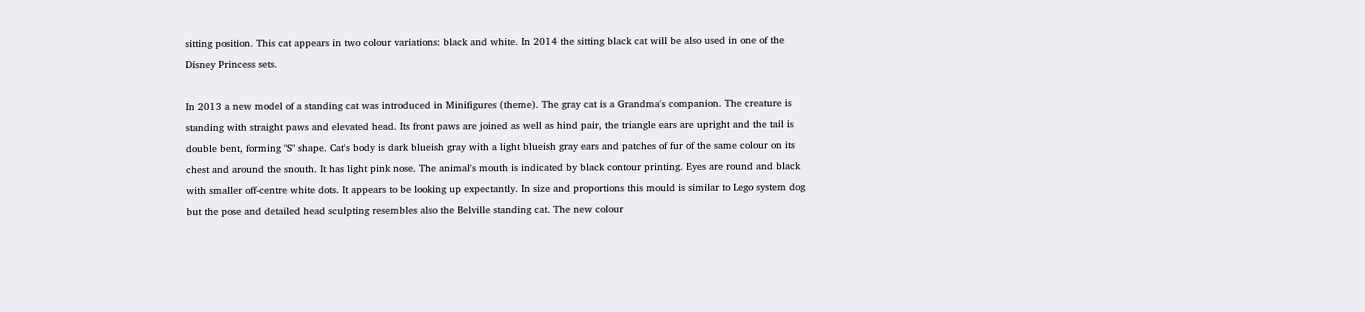sitting position. This cat appears in two colour variations: black and white. In 2014 the sitting black cat will be also used in one of the Disney Princess sets.

In 2013 a new model of a standing cat was introduced in Minifigures (theme). The gray cat is a Grandma's companion. The creature is standing with straight paws and elevated head. Its front paws are joined as well as hind pair, the triangle ears are upright and the tail is double bent, forming "S" shape. Cat's body is dark blueish gray with a light blueish gray ears and patches of fur of the same colour on its chest and around the snouth. It has light pink nose. The animal's mouth is indicated by black contour printing. Eyes are round and black with smaller off-centre white dots. It appears to be looking up expectantly. In size and proportions this mould is similar to Lego system dog but the pose and detailed head sculpting resembles also the Belville standing cat. The new colour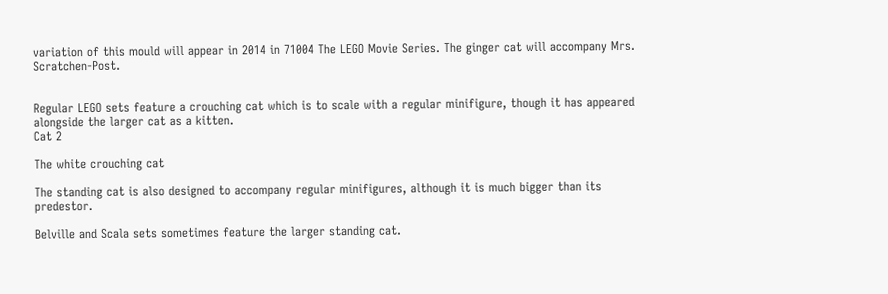variation of this mould will appear in 2014 in 71004 The LEGO Movie Series. The ginger cat will accompany Mrs. Scratchen-Post.


Regular LEGO sets feature a crouching cat which is to scale with a regular minifigure, though it has appeared alongside the larger cat as a kitten.
Cat 2

The white crouching cat

The standing cat is also designed to accompany regular minifigures, although it is much bigger than its predestor.

Belville and Scala sets sometimes feature the larger standing cat.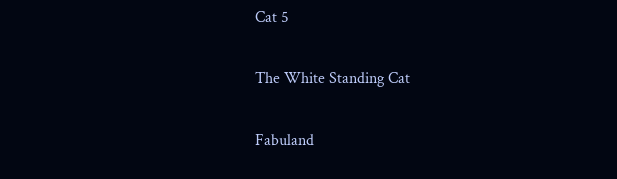Cat 5

The White Standing Cat

Fabuland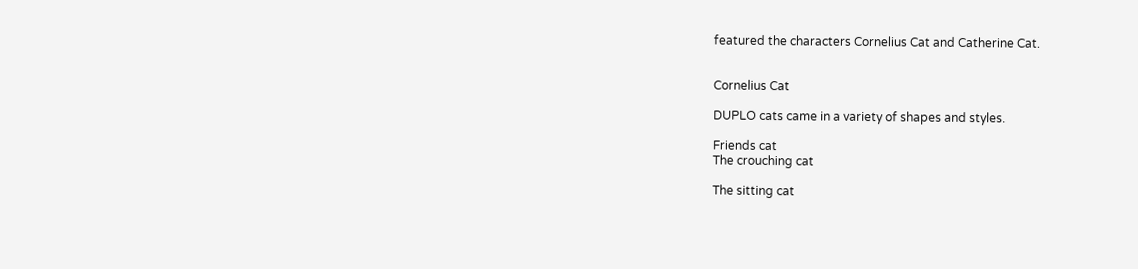featured the characters Cornelius Cat and Catherine Cat.


Cornelius Cat

DUPLO cats came in a variety of shapes and styles.

Friends cat
The crouching cat

The sitting cat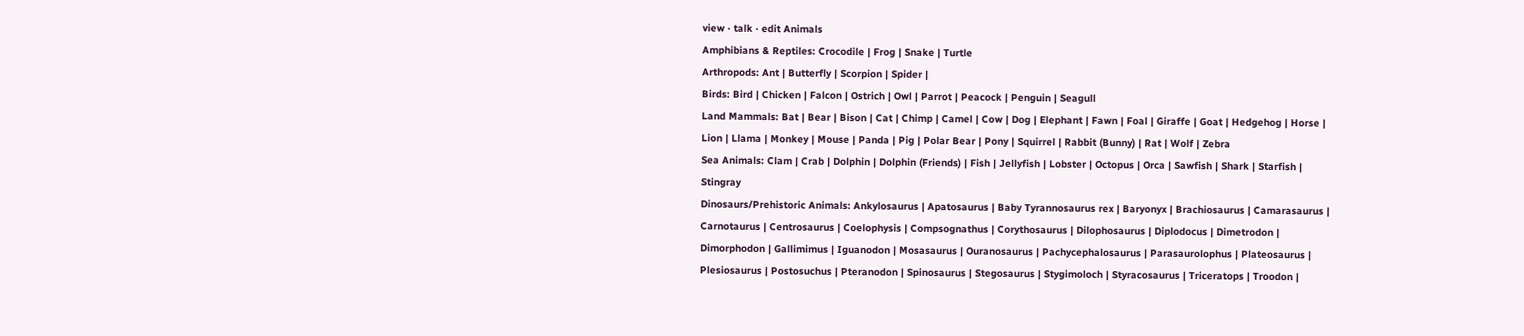view · talk · edit Animals
Amphibians & Reptiles: Crocodile | Frog | Snake | Turtle
Arthropods: Ant | Butterfly | Scorpion | Spider |
Birds: Bird | Chicken | Falcon | Ostrich | Owl | Parrot | Peacock | Penguin | Seagull
Land Mammals: Bat | Bear | Bison | Cat | Chimp | Camel | Cow | Dog | Elephant | Fawn | Foal | Giraffe | Goat | Hedgehog | Horse | Lion | Llama | Monkey | Mouse | Panda | Pig | Polar Bear | Pony | Squirrel | Rabbit (Bunny) | Rat | Wolf | Zebra
Sea Animals: Clam | Crab | Dolphin | Dolphin (Friends) | Fish | Jellyfish | Lobster | Octopus | Orca | Sawfish | Shark | Starfish | Stingray
Dinosaurs/Prehistoric Animals: Ankylosaurus | Apatosaurus | Baby Tyrannosaurus rex | Baryonyx | Brachiosaurus | Camarasaurus | Carnotaurus | Centrosaurus | Coelophysis | Compsognathus | Corythosaurus | Dilophosaurus | Diplodocus | Dimetrodon | Dimorphodon | Gallimimus | Iguanodon | Mosasaurus | Ouranosaurus | Pachycephalosaurus | Parasaurolophus | Plateosaurus | Plesiosaurus | Postosuchus | Pteranodon | Spinosaurus | Stegosaurus | Stygimoloch | Styracosaurus | Triceratops | Troodon |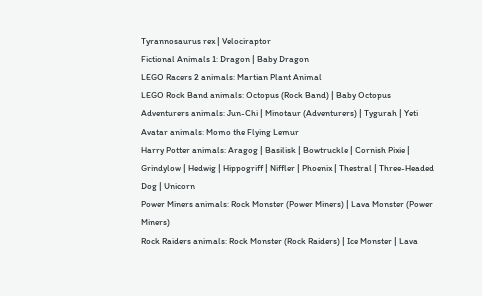Tyrannosaurus rex | Velociraptor
Fictional Animals 1: Dragon | Baby Dragon
LEGO Racers 2 animals: Martian Plant Animal
LEGO Rock Band animals: Octopus (Rock Band) | Baby Octopus
Adventurers animals: Jun-Chi | Minotaur (Adventurers) | Tygurah | Yeti
Avatar animals: Momo the Flying Lemur
Harry Potter animals: Aragog | Basilisk | Bowtruckle | Cornish Pixie | Grindylow | Hedwig | Hippogriff | Niffler | Phoenix | Thestral | Three-Headed Dog | Unicorn
Power Miners animals: Rock Monster (Power Miners) | Lava Monster (Power Miners)
Rock Raiders animals: Rock Monster (Rock Raiders) | Ice Monster | Lava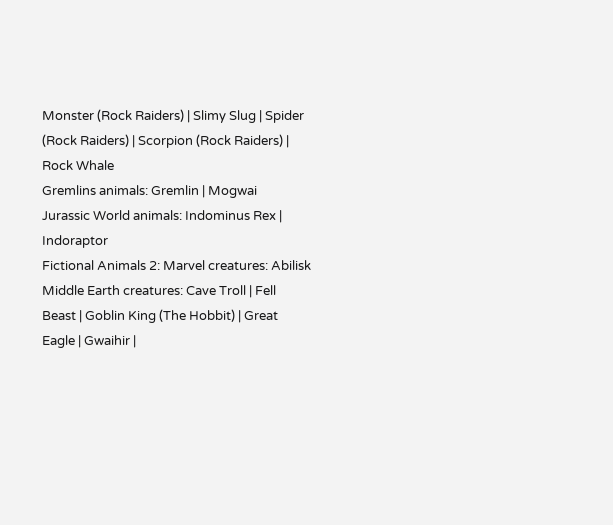Monster (Rock Raiders) | Slimy Slug | Spider (Rock Raiders) | Scorpion (Rock Raiders) | Rock Whale
Gremlins animals: Gremlin | Mogwai
Jurassic World animals: Indominus Rex | Indoraptor
Fictional Animals 2: Marvel creatures: Abilisk
Middle Earth creatures: Cave Troll | Fell Beast | Goblin King (The Hobbit) | Great Eagle | Gwaihir |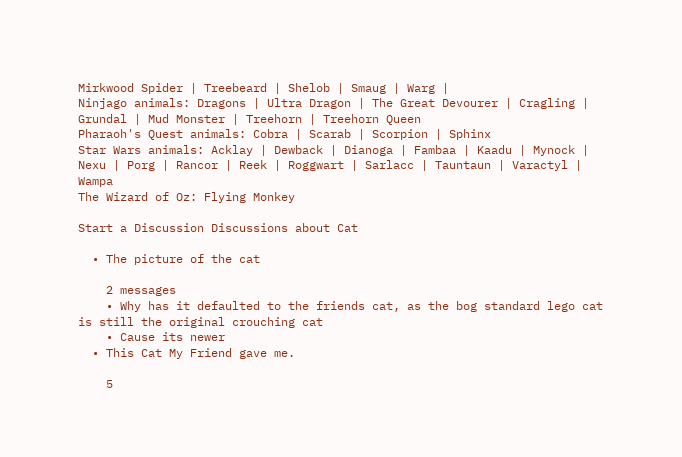Mirkwood Spider | Treebeard | Shelob | Smaug | Warg |
Ninjago animals: Dragons | Ultra Dragon | The Great Devourer | Cragling | Grundal | Mud Monster | Treehorn | Treehorn Queen
Pharaoh's Quest animals: Cobra | Scarab | Scorpion | Sphinx
Star Wars animals: Acklay | Dewback | Dianoga | Fambaa | Kaadu | Mynock | Nexu | Porg | Rancor | Reek | Roggwart | Sarlacc | Tauntaun | Varactyl | Wampa
The Wizard of Oz: Flying Monkey

Start a Discussion Discussions about Cat

  • The picture of the cat

    2 messages
    • Why has it defaulted to the friends cat, as the bog standard lego cat is still the original crouching cat
    • Cause its newer
  • This Cat My Friend gave me.

    5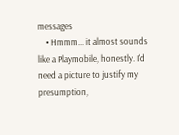messages
    • Hmmm... it almost sounds like a Playmobile, honestly. I'd need a picture to justify my presumption,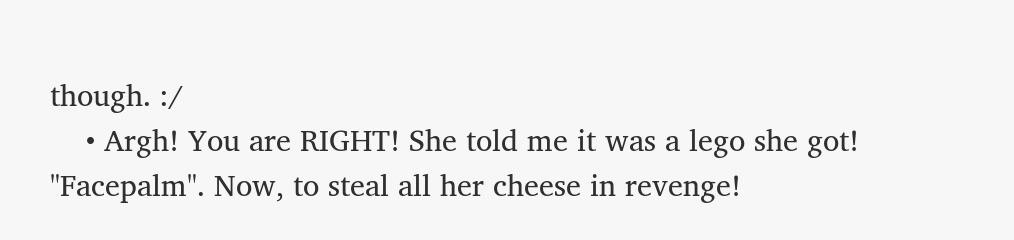though. :/
    • Argh! You are RIGHT! She told me it was a lego she got! "Facepalm". Now, to steal all her cheese in revenge!